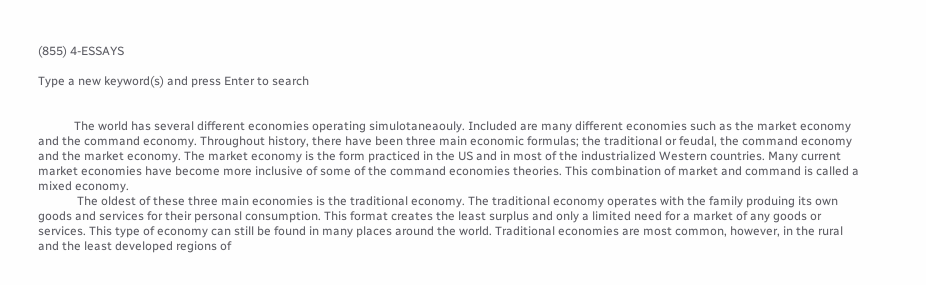(855) 4-ESSAYS

Type a new keyword(s) and press Enter to search


            The world has several different economies operating simulotaneaouly. Included are many different economies such as the market economy and the command economy. Throughout history, there have been three main economic formulas; the traditional or feudal, the command economy and the market economy. The market economy is the form practiced in the US and in most of the industrialized Western countries. Many current market economies have become more inclusive of some of the command economies theories. This combination of market and command is called a mixed economy.
             The oldest of these three main economies is the traditional economy. The traditional economy operates with the family produing its own goods and services for their personal consumption. This format creates the least surplus and only a limited need for a market of any goods or services. This type of economy can still be found in many places around the world. Traditional economies are most common, however, in the rural and the least developed regions of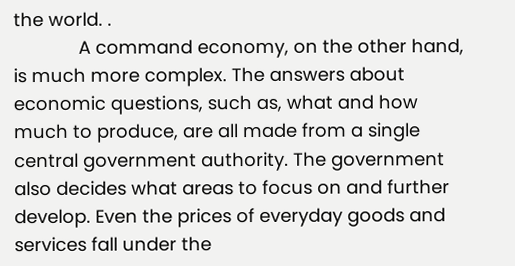the world. .
             A command economy, on the other hand, is much more complex. The answers about economic questions, such as, what and how much to produce, are all made from a single central government authority. The government also decides what areas to focus on and further develop. Even the prices of everyday goods and services fall under the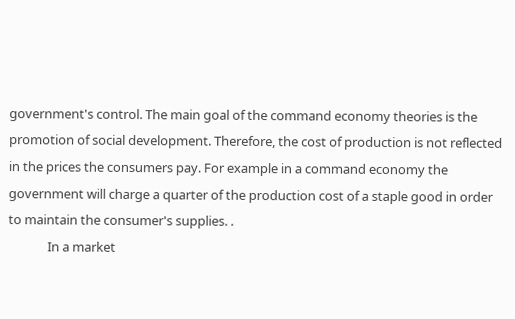government's control. The main goal of the command economy theories is the promotion of social development. Therefore, the cost of production is not reflected in the prices the consumers pay. For example in a command economy the government will charge a quarter of the production cost of a staple good in order to maintain the consumer's supplies. .
             In a market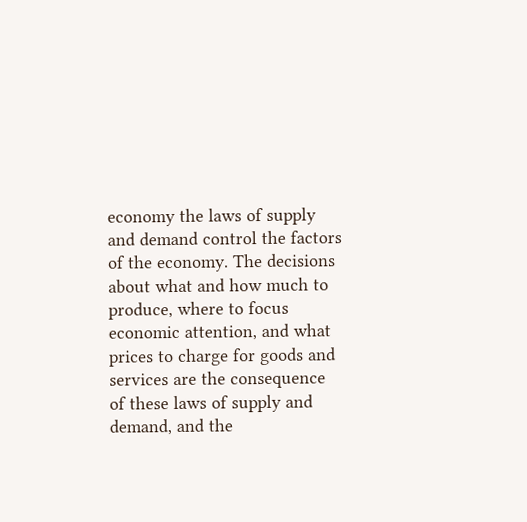economy the laws of supply and demand control the factors of the economy. The decisions about what and how much to produce, where to focus economic attention, and what prices to charge for goods and services are the consequence of these laws of supply and demand, and the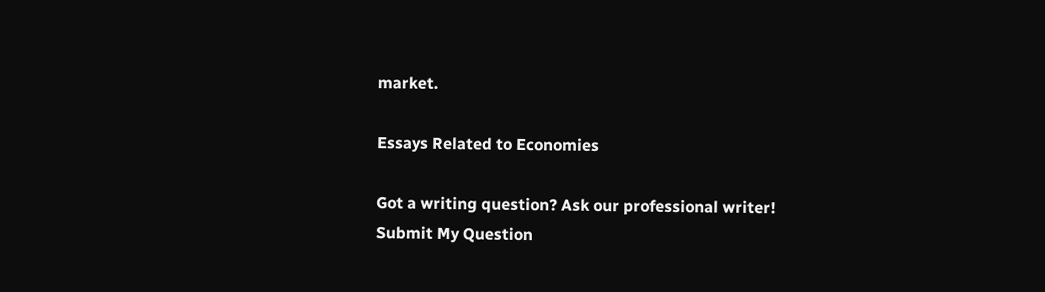market.

Essays Related to Economies

Got a writing question? Ask our professional writer!
Submit My Question